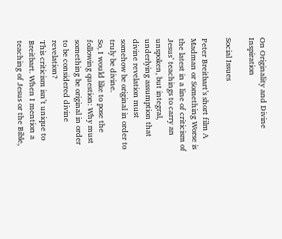On Originality and Divine Inspiration

Social Issues

Peter Breitbart’s short film A Madman or Something Worse is the latest in a line of criticism of Jesus’ teachings to carry an unspoken, but integral, underlying assumption that divine revelation must somehow be original in order to truly be divine.
So, I would like to pose the following question: Why must something be original in order to be considered divine revelation?
This criticism isn’t unique to Breitbart. When I mention a teaching of Jesus or the Bible,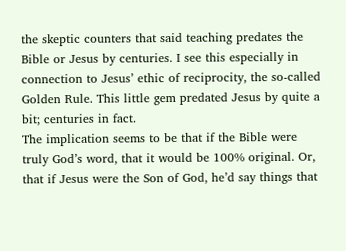the skeptic counters that said teaching predates the Bible or Jesus by centuries. I see this especially in connection to Jesus’ ethic of reciprocity, the so-called Golden Rule. This little gem predated Jesus by quite a bit; centuries in fact.
The implication seems to be that if the Bible were truly God’s word, that it would be 100% original. Or, that if Jesus were the Son of God, he’d say things that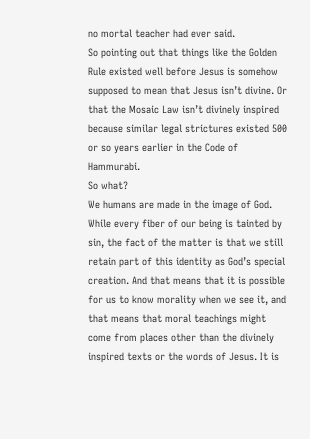no mortal teacher had ever said.
So pointing out that things like the Golden Rule existed well before Jesus is somehow supposed to mean that Jesus isn’t divine. Or that the Mosaic Law isn’t divinely inspired because similar legal strictures existed 500 or so years earlier in the Code of Hammurabi.
So what?
We humans are made in the image of God. While every fiber of our being is tainted by sin, the fact of the matter is that we still retain part of this identity as God’s special creation. And that means that it is possible for us to know morality when we see it, and that means that moral teachings might come from places other than the divinely inspired texts or the words of Jesus. It is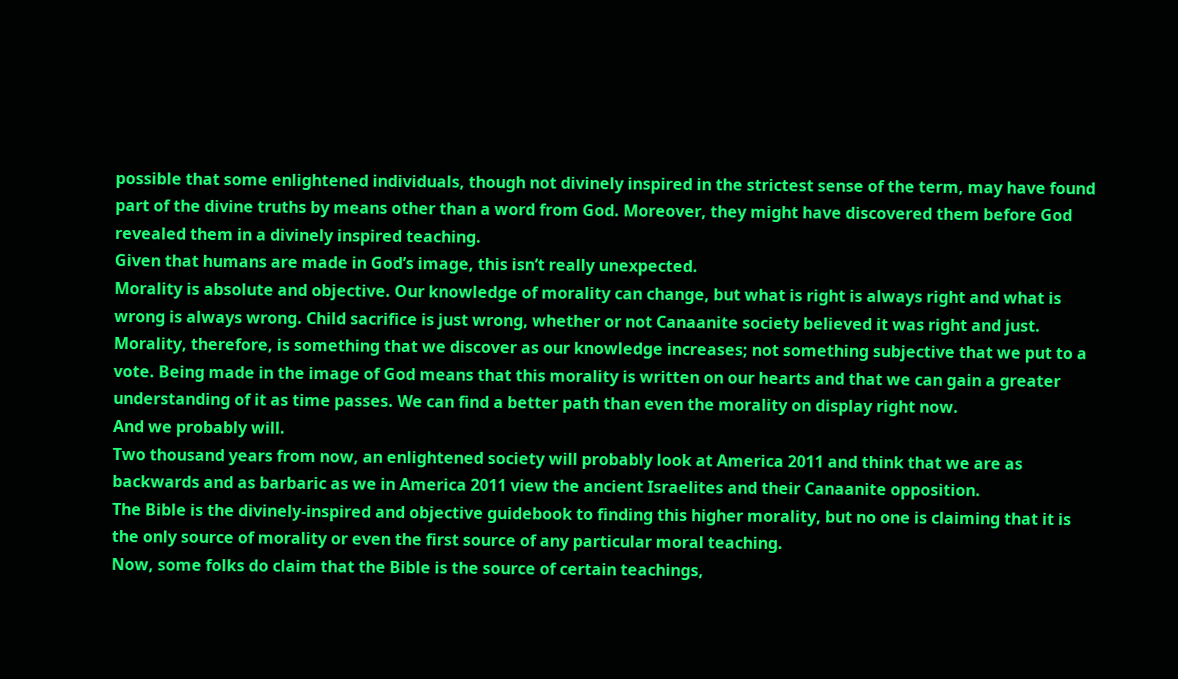possible that some enlightened individuals, though not divinely inspired in the strictest sense of the term, may have found part of the divine truths by means other than a word from God. Moreover, they might have discovered them before God revealed them in a divinely inspired teaching.
Given that humans are made in God’s image, this isn’t really unexpected.
Morality is absolute and objective. Our knowledge of morality can change, but what is right is always right and what is wrong is always wrong. Child sacrifice is just wrong, whether or not Canaanite society believed it was right and just.
Morality, therefore, is something that we discover as our knowledge increases; not something subjective that we put to a vote. Being made in the image of God means that this morality is written on our hearts and that we can gain a greater understanding of it as time passes. We can find a better path than even the morality on display right now.
And we probably will.
Two thousand years from now, an enlightened society will probably look at America 2011 and think that we are as backwards and as barbaric as we in America 2011 view the ancient Israelites and their Canaanite opposition.
The Bible is the divinely-inspired and objective guidebook to finding this higher morality, but no one is claiming that it is the only source of morality or even the first source of any particular moral teaching.
Now, some folks do claim that the Bible is the source of certain teachings,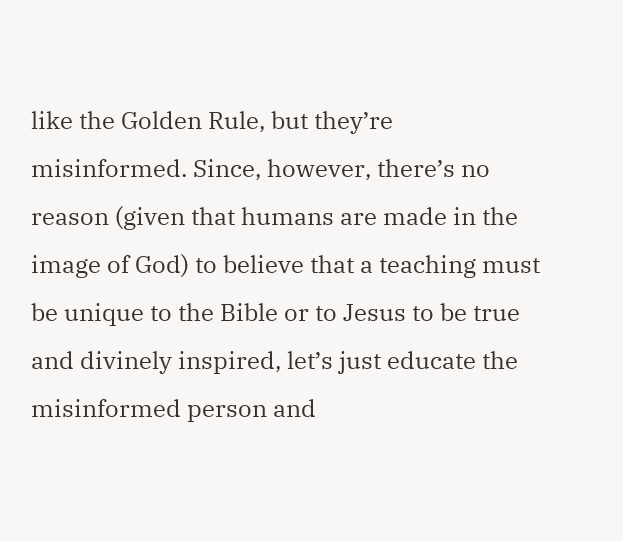like the Golden Rule, but they’re misinformed. Since, however, there’s no reason (given that humans are made in the image of God) to believe that a teaching must be unique to the Bible or to Jesus to be true and divinely inspired, let’s just educate the misinformed person and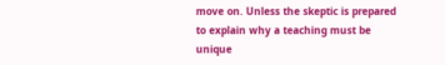move on. Unless the skeptic is prepared to explain why a teaching must be unique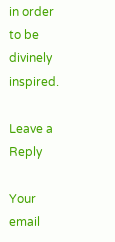in order to be divinely inspired.

Leave a Reply

Your email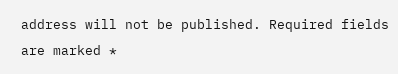address will not be published. Required fields are marked *